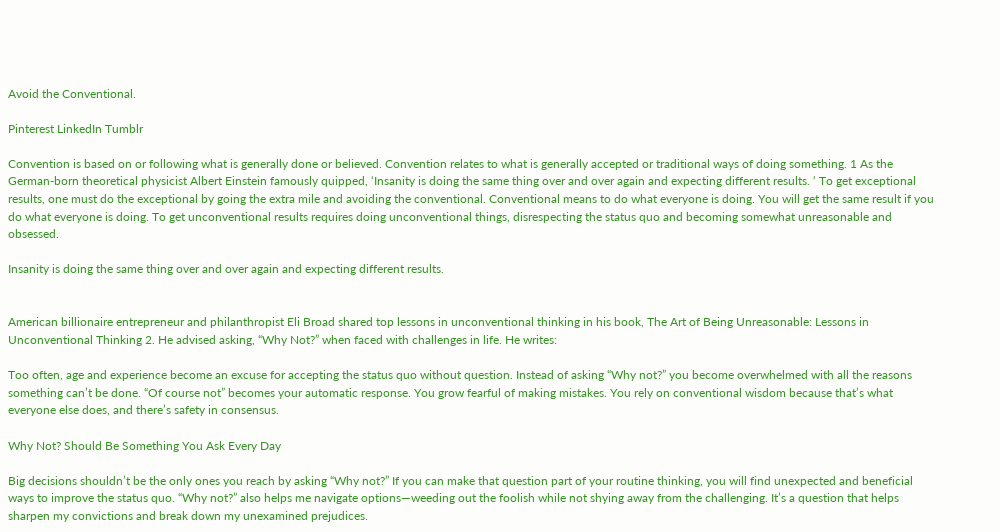Avoid the Conventional.

Pinterest LinkedIn Tumblr

Convention is based on or following what is generally done or believed. Convention relates to what is generally accepted or traditional ways of doing something. 1 As the German-born theoretical physicist Albert Einstein famously quipped, ‘Insanity is doing the same thing over and over again and expecting different results. ‘ To get exceptional results, one must do the exceptional by going the extra mile and avoiding the conventional. Conventional means to do what everyone is doing. You will get the same result if you do what everyone is doing. To get unconventional results requires doing unconventional things, disrespecting the status quo and becoming somewhat unreasonable and obsessed.

Insanity is doing the same thing over and over again and expecting different results.


American billionaire entrepreneur and philanthropist Eli Broad shared top lessons in unconventional thinking in his book, The Art of Being Unreasonable: Lessons in Unconventional Thinking 2. He advised asking, “Why Not?” when faced with challenges in life. He writes:

Too often, age and experience become an excuse for accepting the status quo without question. Instead of asking “Why not?” you become overwhelmed with all the reasons something can’t be done. “Of course not” becomes your automatic response. You grow fearful of making mistakes. You rely on conventional wisdom because that’s what everyone else does, and there’s safety in consensus.

Why Not? Should Be Something You Ask Every Day

Big decisions shouldn’t be the only ones you reach by asking “Why not?” If you can make that question part of your routine thinking, you will find unexpected and beneficial ways to improve the status quo. “Why not?” also helps me navigate options—weeding out the foolish while not shying away from the challenging. It’s a question that helps sharpen my convictions and break down my unexamined prejudices.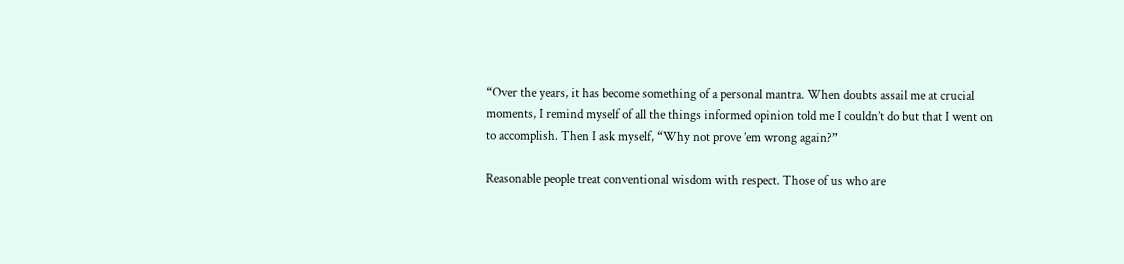“Over the years, it has become something of a personal mantra. When doubts assail me at crucial moments, I remind myself of all the things informed opinion told me I couldn’t do but that I went on to accomplish. Then I ask myself, “Why not prove ’em wrong again?”

Reasonable people treat conventional wisdom with respect. Those of us who are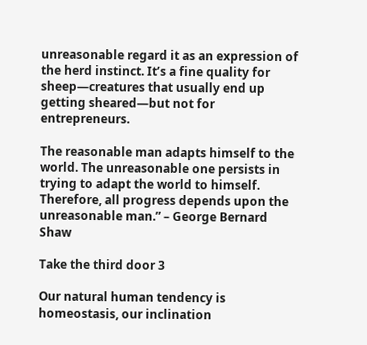unreasonable regard it as an expression of the herd instinct. It’s a fine quality for sheep—creatures that usually end up getting sheared—but not for entrepreneurs.

The reasonable man adapts himself to the world. The unreasonable one persists in trying to adapt the world to himself. Therefore, all progress depends upon the unreasonable man.” – George Bernard Shaw

Take the third door 3

Our natural human tendency is homeostasis, our inclination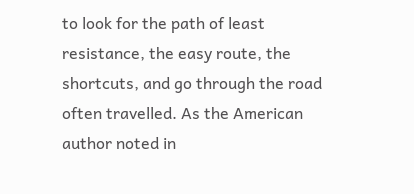to look for the path of least resistance, the easy route, the shortcuts, and go through the road often travelled. As the American author noted in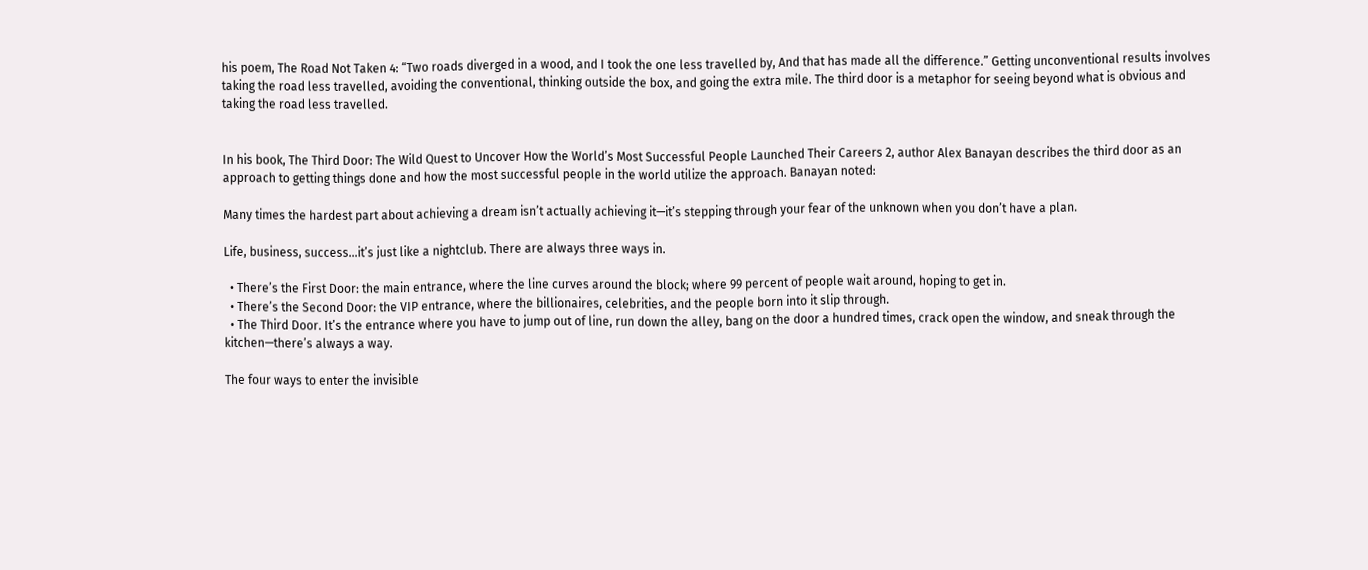his poem, The Road Not Taken 4: “Two roads diverged in a wood, and I took the one less travelled by, And that has made all the difference.” Getting unconventional results involves taking the road less travelled, avoiding the conventional, thinking outside the box, and going the extra mile. The third door is a metaphor for seeing beyond what is obvious and taking the road less travelled.


In his book, The Third Door: The Wild Quest to Uncover How the World’s Most Successful People Launched Their Careers 2, author Alex Banayan describes the third door as an approach to getting things done and how the most successful people in the world utilize the approach. Banayan noted:

Many times the hardest part about achieving a dream isn’t actually achieving it—it’s stepping through your fear of the unknown when you don’t have a plan.

Life, business, success…it’s just like a nightclub. There are always three ways in.

  • There’s the First Door: the main entrance, where the line curves around the block; where 99 percent of people wait around, hoping to get in.
  • There’s the Second Door: the VIP entrance, where the billionaires, celebrities, and the people born into it slip through.
  • The Third Door. It’s the entrance where you have to jump out of line, run down the alley, bang on the door a hundred times, crack open the window, and sneak through the kitchen—there’s always a way.

The four ways to enter the invisible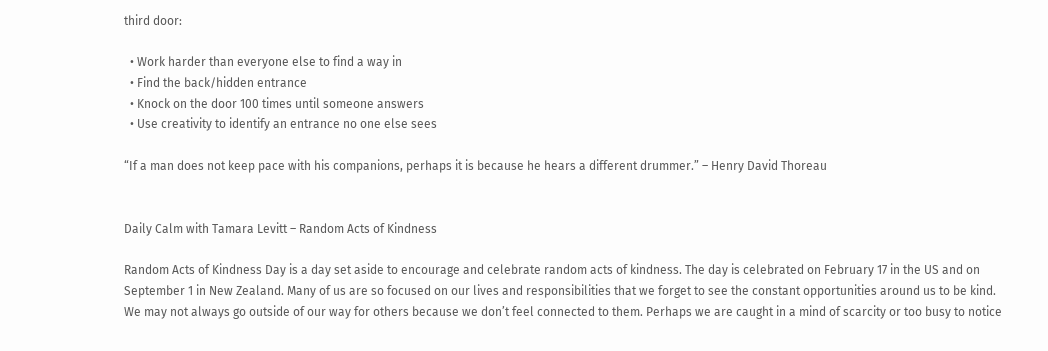third door:

  • Work harder than everyone else to find a way in
  • Find the back/hidden entrance
  • Knock on the door 100 times until someone answers
  • Use creativity to identify an entrance no one else sees

“If a man does not keep pace with his companions, perhaps it is because he hears a different drummer.” – Henry David Thoreau


Daily Calm with Tamara Levitt – Random Acts of Kindness

Random Acts of Kindness Day is a day set aside to encourage and celebrate random acts of kindness. The day is celebrated on February 17 in the US and on September 1 in New Zealand. Many of us are so focused on our lives and responsibilities that we forget to see the constant opportunities around us to be kind. We may not always go outside of our way for others because we don’t feel connected to them. Perhaps we are caught in a mind of scarcity or too busy to notice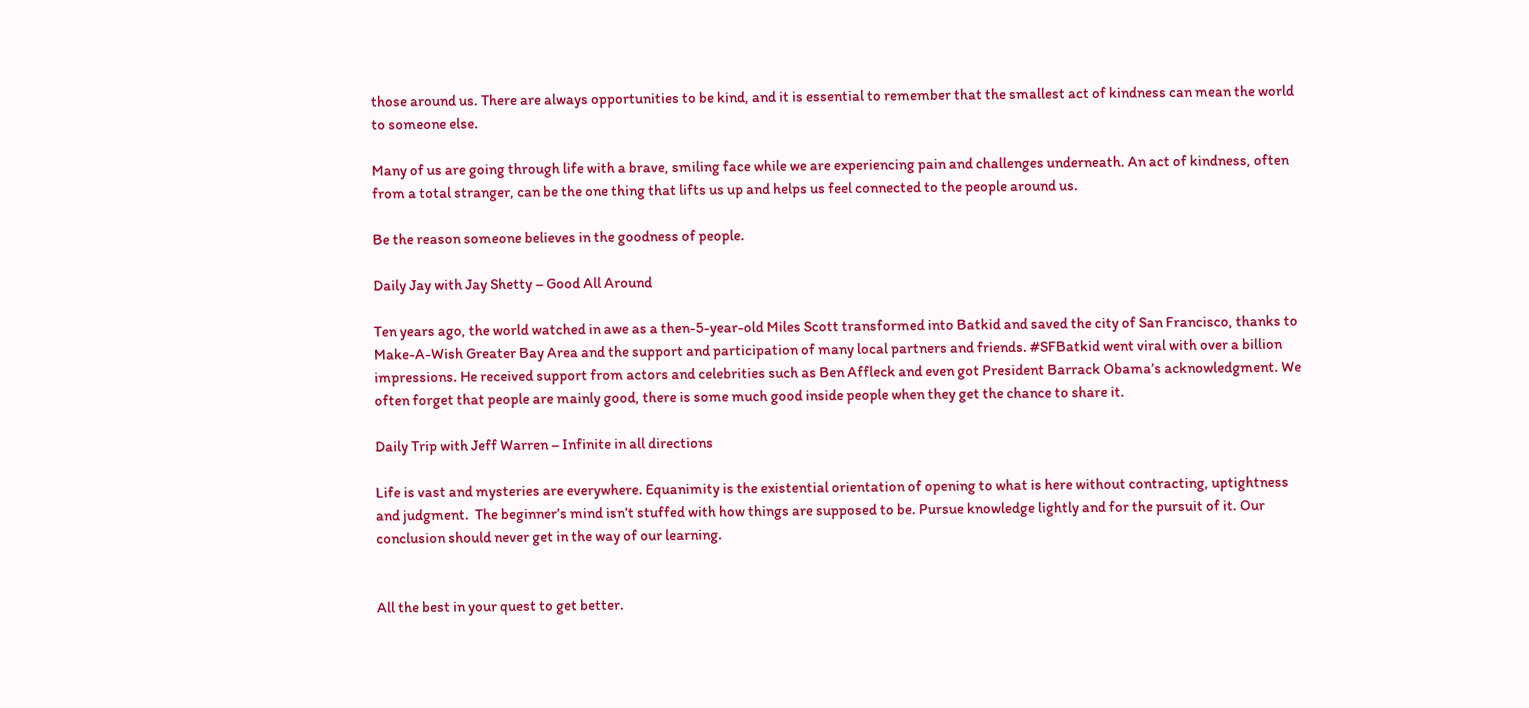those around us. There are always opportunities to be kind, and it is essential to remember that the smallest act of kindness can mean the world to someone else.

Many of us are going through life with a brave, smiling face while we are experiencing pain and challenges underneath. An act of kindness, often from a total stranger, can be the one thing that lifts us up and helps us feel connected to the people around us.

Be the reason someone believes in the goodness of people.

Daily Jay with Jay Shetty – Good All Around

Ten years ago, the world watched in awe as a then-5-year-old Miles Scott transformed into Batkid and saved the city of San Francisco, thanks to Make-A-Wish Greater Bay Area and the support and participation of many local partners and friends. #SFBatkid went viral with over a billion impressions. He received support from actors and celebrities such as Ben Affleck and even got President Barrack Obama’s acknowledgment. We often forget that people are mainly good, there is some much good inside people when they get the chance to share it.

Daily Trip with Jeff Warren – Infinite in all directions

Life is vast and mysteries are everywhere. Equanimity is the existential orientation of opening to what is here without contracting, uptightness and judgment.  The beginner’s mind isn’t stuffed with how things are supposed to be. Pursue knowledge lightly and for the pursuit of it. Our conclusion should never get in the way of our learning.


All the best in your quest to get better.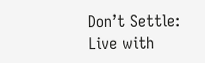Don’t Settle: Live with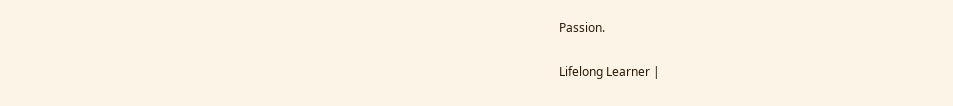Passion.

Lifelong Learner |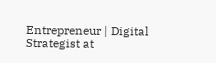Entrepreneur | Digital Strategist at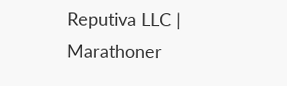Reputiva LLC | Marathoner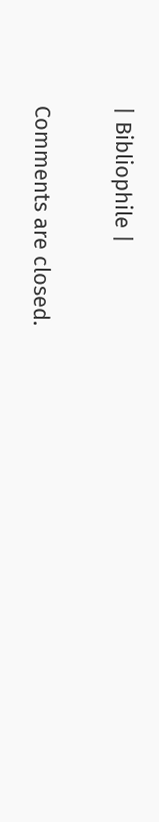| Bibliophile |

Comments are closed.